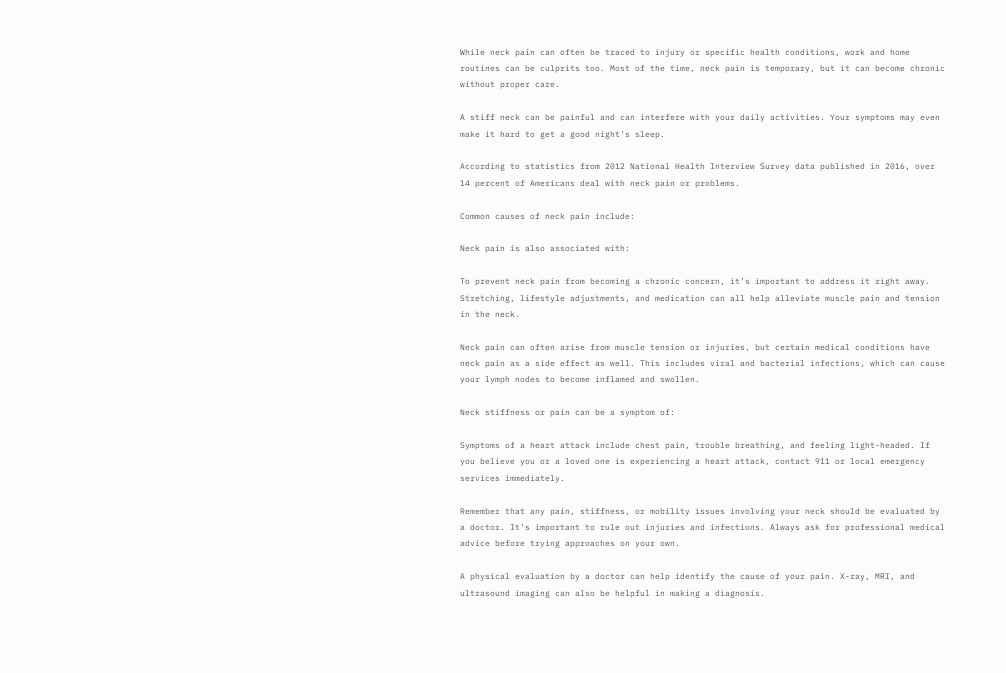While neck pain can often be traced to injury or specific health conditions, work and home routines can be culprits too. Most of the time, neck pain is temporary, but it can become chronic without proper care.

A stiff neck can be painful and can interfere with your daily activities. Your symptoms may even make it hard to get a good night’s sleep.

According to statistics from 2012 National Health Interview Survey data published in 2016, over 14 percent of Americans deal with neck pain or problems.

Common causes of neck pain include:

Neck pain is also associated with:

To prevent neck pain from becoming a chronic concern, it’s important to address it right away. Stretching, lifestyle adjustments, and medication can all help alleviate muscle pain and tension in the neck.

Neck pain can often arise from muscle tension or injuries, but certain medical conditions have neck pain as a side effect as well. This includes viral and bacterial infections, which can cause your lymph nodes to become inflamed and swollen.

Neck stiffness or pain can be a symptom of:

Symptoms of a heart attack include chest pain, trouble breathing, and feeling light-headed. If you believe you or a loved one is experiencing a heart attack, contact 911 or local emergency services immediately.

Remember that any pain, stiffness, or mobility issues involving your neck should be evaluated by a doctor. It’s important to rule out injuries and infections. Always ask for professional medical advice before trying approaches on your own.

A physical evaluation by a doctor can help identify the cause of your pain. X-ray, MRI, and ultrasound imaging can also be helpful in making a diagnosis.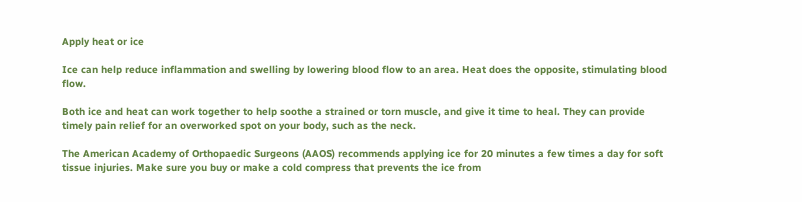Apply heat or ice

Ice can help reduce inflammation and swelling by lowering blood flow to an area. Heat does the opposite, stimulating blood flow.

Both ice and heat can work together to help soothe a strained or torn muscle, and give it time to heal. They can provide timely pain relief for an overworked spot on your body, such as the neck.

The American Academy of Orthopaedic Surgeons (AAOS) recommends applying ice for 20 minutes a few times a day for soft tissue injuries. Make sure you buy or make a cold compress that prevents the ice from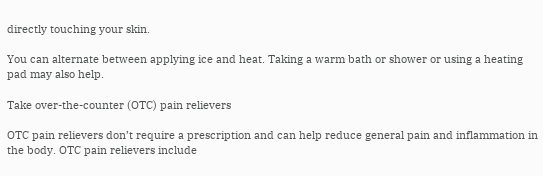directly touching your skin.

You can alternate between applying ice and heat. Taking a warm bath or shower or using a heating pad may also help.

Take over-the-counter (OTC) pain relievers

OTC pain relievers don’t require a prescription and can help reduce general pain and inflammation in the body. OTC pain relievers include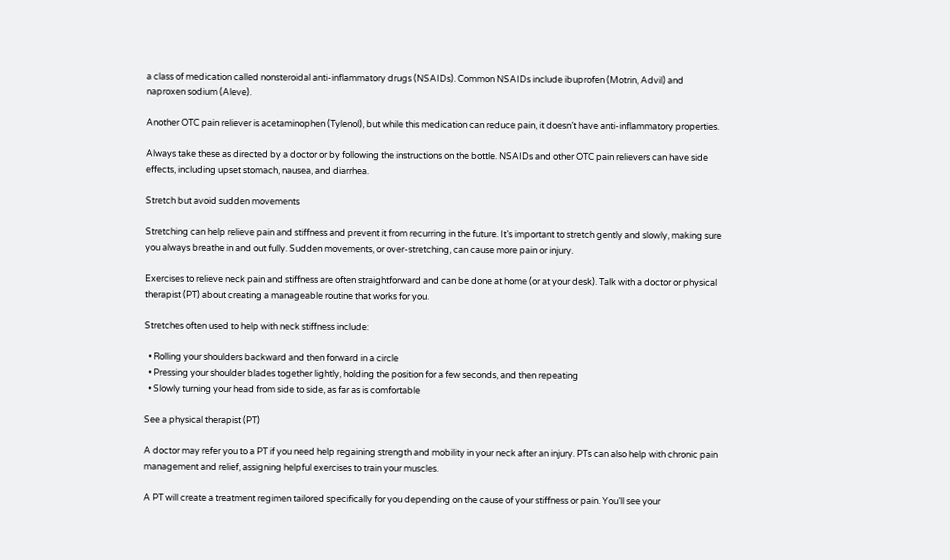a class of medication called nonsteroidal anti-inflammatory drugs (NSAIDs). Common NSAIDs include ibuprofen (Motrin, Advil) and naproxen sodium (Aleve).

Another OTC pain reliever is acetaminophen (Tylenol), but while this medication can reduce pain, it doesn’t have anti-inflammatory properties.

Always take these as directed by a doctor or by following the instructions on the bottle. NSAIDs and other OTC pain relievers can have side effects, including upset stomach, nausea, and diarrhea.

Stretch but avoid sudden movements

Stretching can help relieve pain and stiffness and prevent it from recurring in the future. It’s important to stretch gently and slowly, making sure you always breathe in and out fully. Sudden movements, or over-stretching, can cause more pain or injury.

Exercises to relieve neck pain and stiffness are often straightforward and can be done at home (or at your desk). Talk with a doctor or physical therapist (PT) about creating a manageable routine that works for you.

Stretches often used to help with neck stiffness include:

  • Rolling your shoulders backward and then forward in a circle
  • Pressing your shoulder blades together lightly, holding the position for a few seconds, and then repeating
  • Slowly turning your head from side to side, as far as is comfortable

See a physical therapist (PT)

A doctor may refer you to a PT if you need help regaining strength and mobility in your neck after an injury. PTs can also help with chronic pain management and relief, assigning helpful exercises to train your muscles.

A PT will create a treatment regimen tailored specifically for you depending on the cause of your stiffness or pain. You’ll see your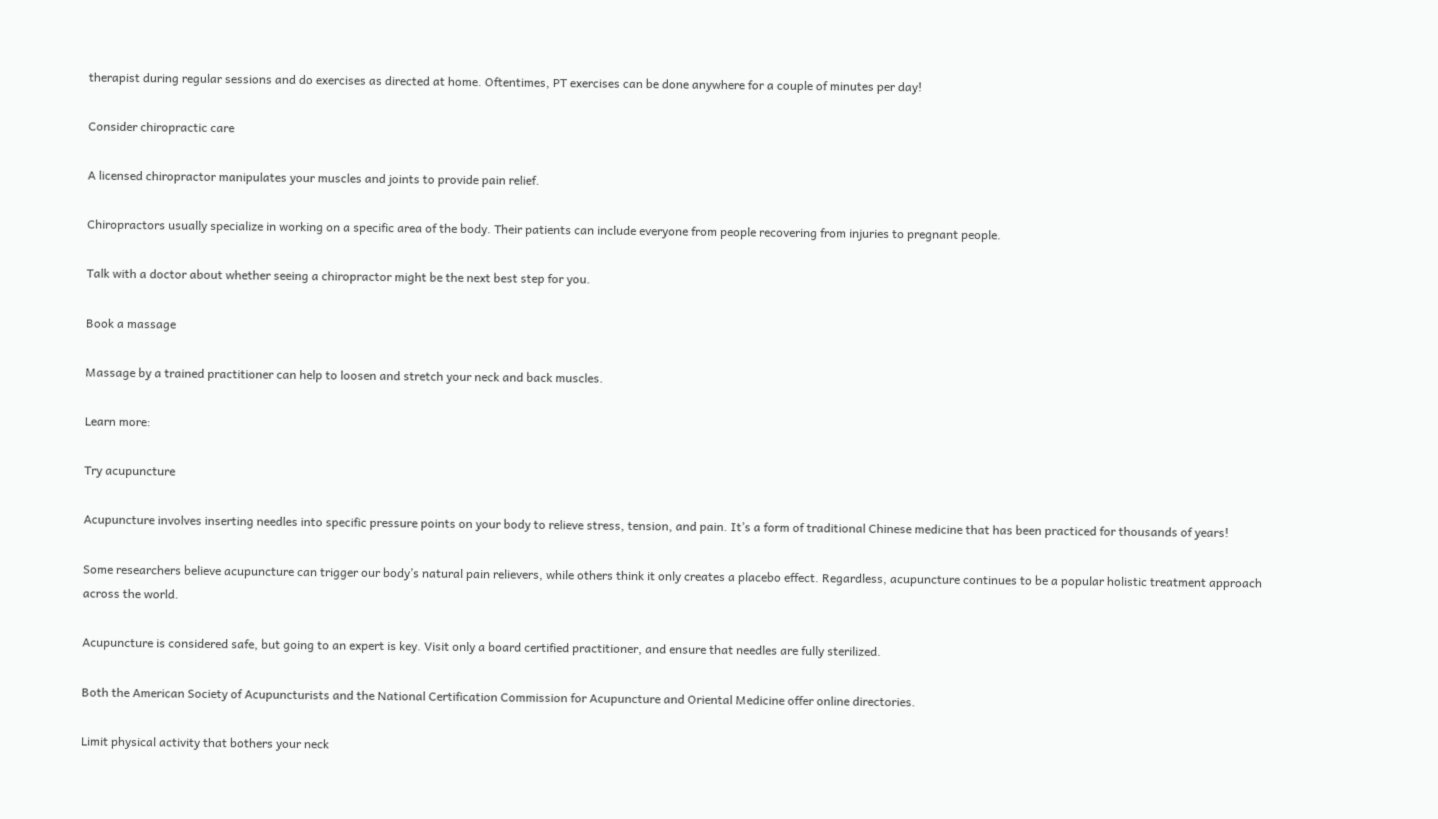therapist during regular sessions and do exercises as directed at home. Oftentimes, PT exercises can be done anywhere for a couple of minutes per day!

Consider chiropractic care

A licensed chiropractor manipulates your muscles and joints to provide pain relief.

Chiropractors usually specialize in working on a specific area of the body. Their patients can include everyone from people recovering from injuries to pregnant people.

Talk with a doctor about whether seeing a chiropractor might be the next best step for you.

Book a massage

Massage by a trained practitioner can help to loosen and stretch your neck and back muscles.

Learn more:

Try acupuncture

Acupuncture involves inserting needles into specific pressure points on your body to relieve stress, tension, and pain. It’s a form of traditional Chinese medicine that has been practiced for thousands of years!

Some researchers believe acupuncture can trigger our body’s natural pain relievers, while others think it only creates a placebo effect. Regardless, acupuncture continues to be a popular holistic treatment approach across the world.

Acupuncture is considered safe, but going to an expert is key. Visit only a board certified practitioner, and ensure that needles are fully sterilized.

Both the American Society of Acupuncturists and the National Certification Commission for Acupuncture and Oriental Medicine offer online directories.

Limit physical activity that bothers your neck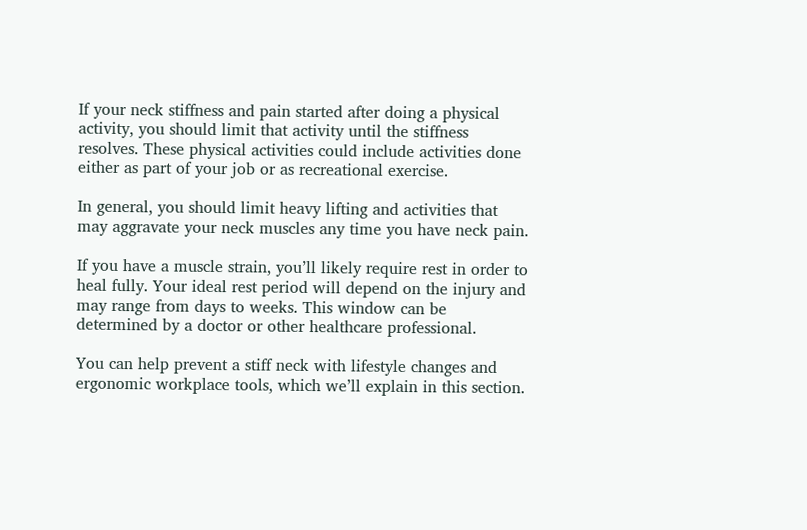If your neck stiffness and pain started after doing a physical activity, you should limit that activity until the stiffness resolves. These physical activities could include activities done either as part of your job or as recreational exercise.

In general, you should limit heavy lifting and activities that may aggravate your neck muscles any time you have neck pain.

If you have a muscle strain, you’ll likely require rest in order to heal fully. Your ideal rest period will depend on the injury and may range from days to weeks. This window can be determined by a doctor or other healthcare professional.

You can help prevent a stiff neck with lifestyle changes and ergonomic workplace tools, which we’ll explain in this section.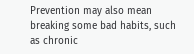Prevention may also mean breaking some bad habits, such as chronic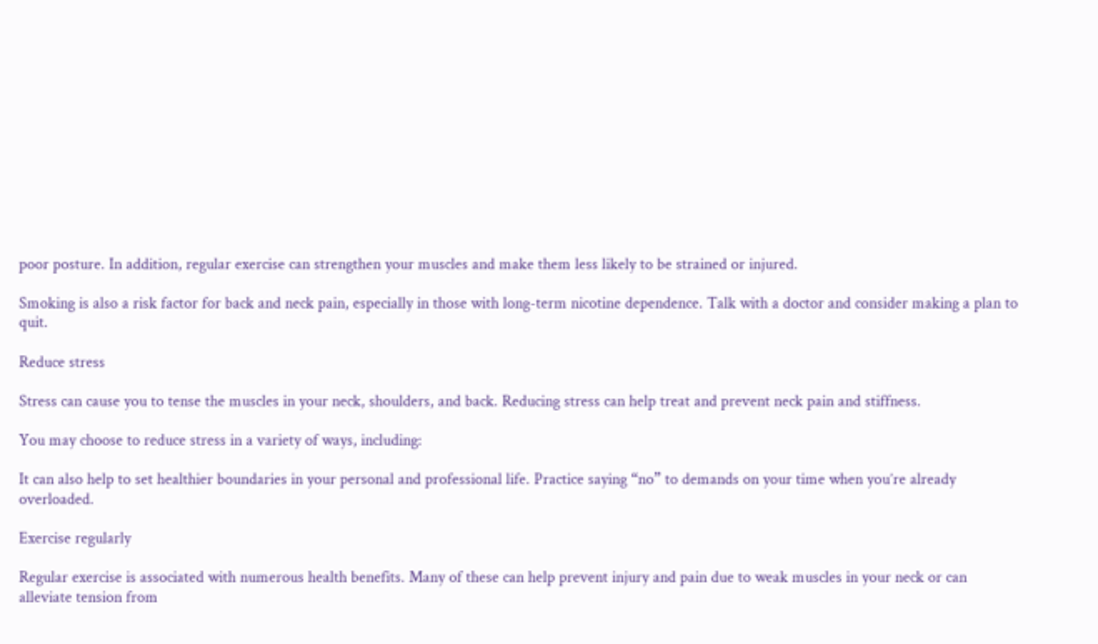poor posture. In addition, regular exercise can strengthen your muscles and make them less likely to be strained or injured.

Smoking is also a risk factor for back and neck pain, especially in those with long-term nicotine dependence. Talk with a doctor and consider making a plan to quit.

Reduce stress

Stress can cause you to tense the muscles in your neck, shoulders, and back. Reducing stress can help treat and prevent neck pain and stiffness.

You may choose to reduce stress in a variety of ways, including:

It can also help to set healthier boundaries in your personal and professional life. Practice saying “no” to demands on your time when you’re already overloaded.

Exercise regularly

Regular exercise is associated with numerous health benefits. Many of these can help prevent injury and pain due to weak muscles in your neck or can alleviate tension from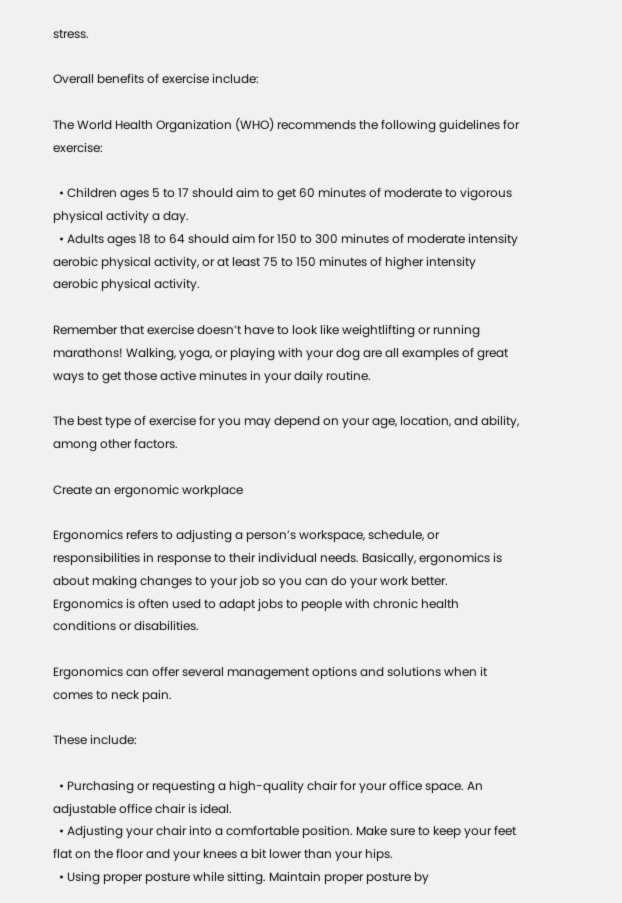stress.

Overall benefits of exercise include:

The World Health Organization (WHO) recommends the following guidelines for exercise:

  • Children ages 5 to 17 should aim to get 60 minutes of moderate to vigorous physical activity a day.
  • Adults ages 18 to 64 should aim for 150 to 300 minutes of moderate intensity aerobic physical activity, or at least 75 to 150 minutes of higher intensity aerobic physical activity.

Remember that exercise doesn’t have to look like weightlifting or running marathons! Walking, yoga, or playing with your dog are all examples of great ways to get those active minutes in your daily routine.

The best type of exercise for you may depend on your age, location, and ability, among other factors.

Create an ergonomic workplace

Ergonomics refers to adjusting a person’s workspace, schedule, or responsibilities in response to their individual needs. Basically, ergonomics is about making changes to your job so you can do your work better. Ergonomics is often used to adapt jobs to people with chronic health conditions or disabilities.

Ergonomics can offer several management options and solutions when it comes to neck pain.

These include:

  • Purchasing or requesting a high-quality chair for your office space. An adjustable office chair is ideal.
  • Adjusting your chair into a comfortable position. Make sure to keep your feet flat on the floor and your knees a bit lower than your hips.
  • Using proper posture while sitting. Maintain proper posture by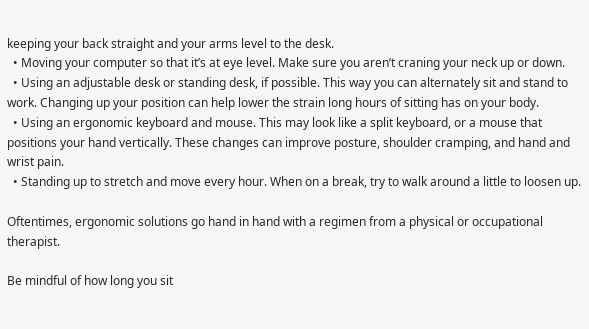keeping your back straight and your arms level to the desk.
  • Moving your computer so that it’s at eye level. Make sure you aren’t craning your neck up or down.
  • Using an adjustable desk or standing desk, if possible. This way you can alternately sit and stand to work. Changing up your position can help lower the strain long hours of sitting has on your body.
  • Using an ergonomic keyboard and mouse. This may look like a split keyboard, or a mouse that positions your hand vertically. These changes can improve posture, shoulder cramping, and hand and wrist pain.
  • Standing up to stretch and move every hour. When on a break, try to walk around a little to loosen up.

Oftentimes, ergonomic solutions go hand in hand with a regimen from a physical or occupational therapist.

Be mindful of how long you sit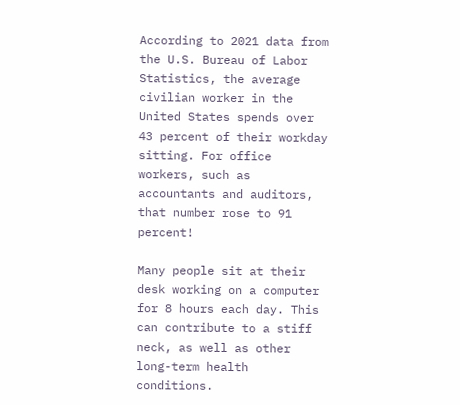According to 2021 data from the U.S. Bureau of Labor Statistics, the average civilian worker in the United States spends over 43 percent of their workday sitting. For office workers, such as accountants and auditors, that number rose to 91 percent!

Many people sit at their desk working on a computer for 8 hours each day. This can contribute to a stiff neck, as well as other long-term health conditions.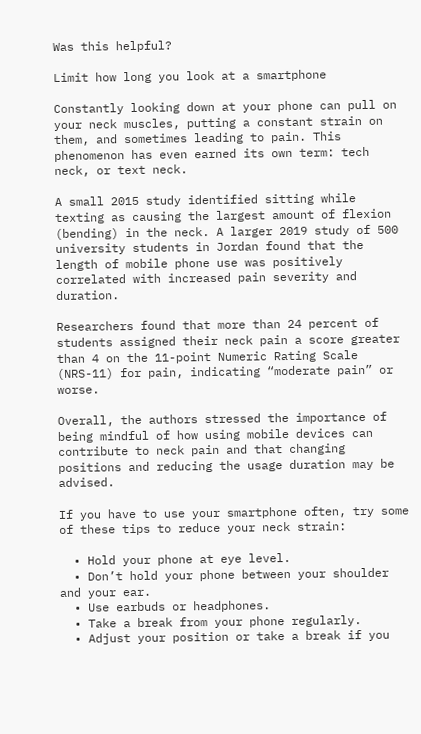Was this helpful?

Limit how long you look at a smartphone

Constantly looking down at your phone can pull on your neck muscles, putting a constant strain on them, and sometimes leading to pain. This phenomenon has even earned its own term: tech neck, or text neck.

A small 2015 study identified sitting while texting as causing the largest amount of flexion (bending) in the neck. A larger 2019 study of 500 university students in Jordan found that the length of mobile phone use was positively correlated with increased pain severity and duration.

Researchers found that more than 24 percent of students assigned their neck pain a score greater than 4 on the 11-point Numeric Rating Scale (NRS-11) for pain, indicating “moderate pain” or worse.

Overall, the authors stressed the importance of being mindful of how using mobile devices can contribute to neck pain and that changing positions and reducing the usage duration may be advised.

If you have to use your smartphone often, try some of these tips to reduce your neck strain:

  • Hold your phone at eye level.
  • Don’t hold your phone between your shoulder and your ear.
  • Use earbuds or headphones.
  • Take a break from your phone regularly.
  • Adjust your position or take a break if you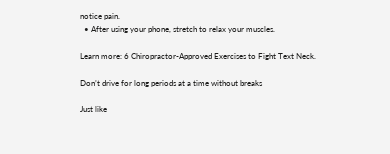notice pain.
  • After using your phone, stretch to relax your muscles.

Learn more: 6 Chiropractor-Approved Exercises to Fight Text Neck.

Don’t drive for long periods at a time without breaks

Just like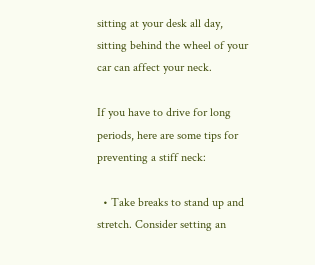sitting at your desk all day, sitting behind the wheel of your car can affect your neck.

If you have to drive for long periods, here are some tips for preventing a stiff neck:

  • Take breaks to stand up and stretch. Consider setting an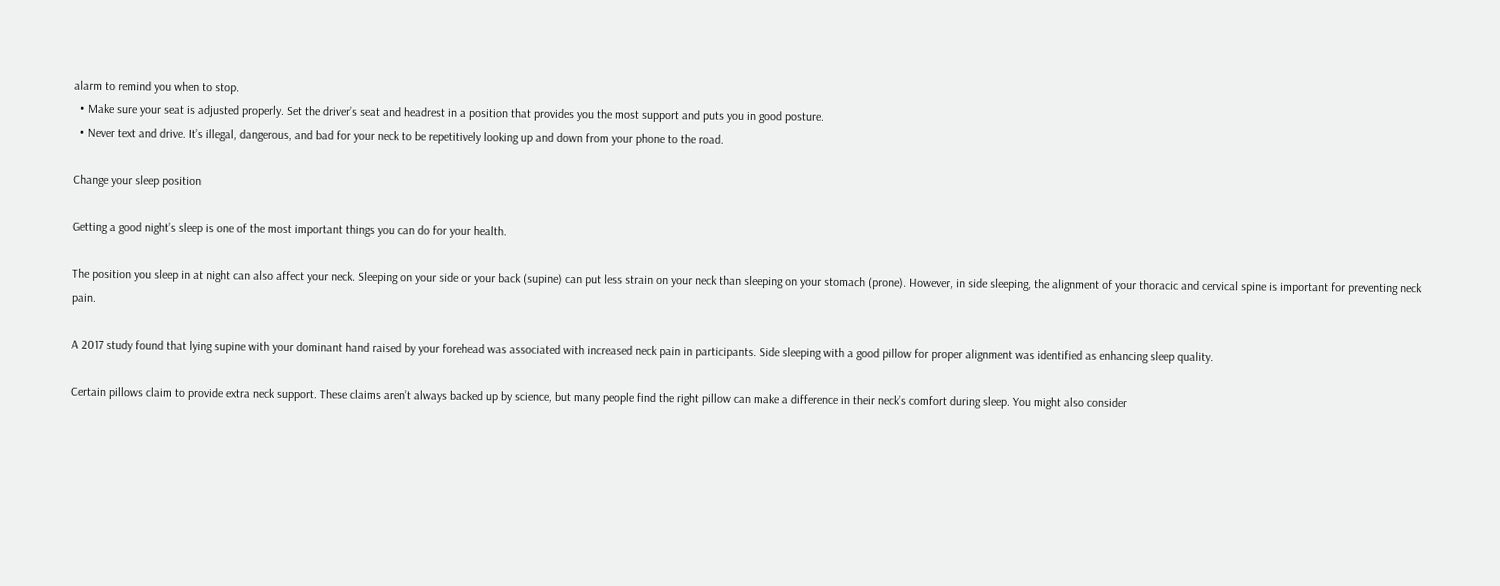alarm to remind you when to stop.
  • Make sure your seat is adjusted properly. Set the driver’s seat and headrest in a position that provides you the most support and puts you in good posture.
  • Never text and drive. It’s illegal, dangerous, and bad for your neck to be repetitively looking up and down from your phone to the road.

Change your sleep position

Getting a good night’s sleep is one of the most important things you can do for your health.

The position you sleep in at night can also affect your neck. Sleeping on your side or your back (supine) can put less strain on your neck than sleeping on your stomach (prone). However, in side sleeping, the alignment of your thoracic and cervical spine is important for preventing neck pain.

A 2017 study found that lying supine with your dominant hand raised by your forehead was associated with increased neck pain in participants. Side sleeping with a good pillow for proper alignment was identified as enhancing sleep quality.

Certain pillows claim to provide extra neck support. These claims aren’t always backed up by science, but many people find the right pillow can make a difference in their neck’s comfort during sleep. You might also consider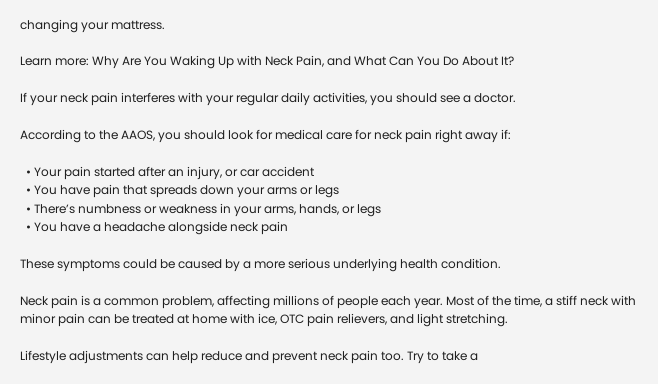changing your mattress.

Learn more: Why Are You Waking Up with Neck Pain, and What Can You Do About It?

If your neck pain interferes with your regular daily activities, you should see a doctor.

According to the AAOS, you should look for medical care for neck pain right away if:

  • Your pain started after an injury, or car accident
  • You have pain that spreads down your arms or legs
  • There’s numbness or weakness in your arms, hands, or legs
  • You have a headache alongside neck pain

These symptoms could be caused by a more serious underlying health condition.

Neck pain is a common problem, affecting millions of people each year. Most of the time, a stiff neck with minor pain can be treated at home with ice, OTC pain relievers, and light stretching.

Lifestyle adjustments can help reduce and prevent neck pain too. Try to take a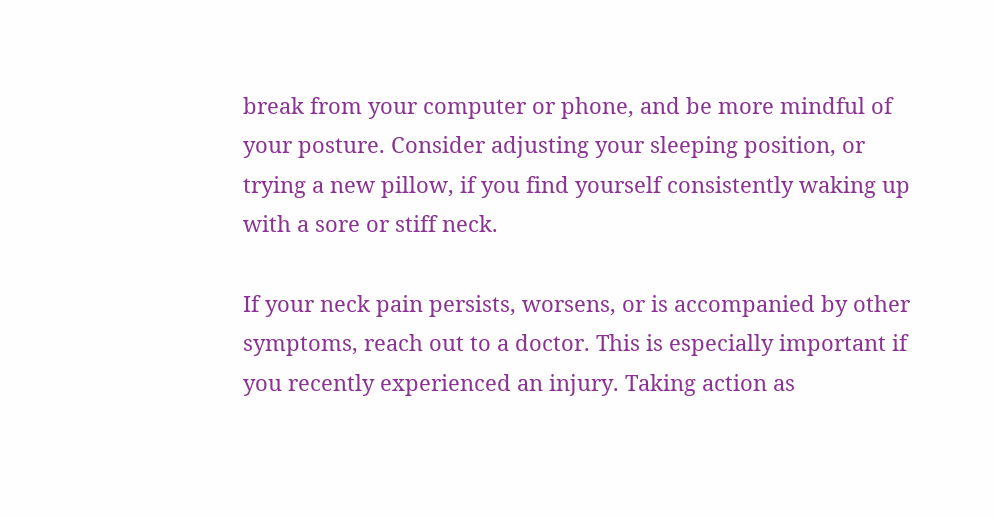break from your computer or phone, and be more mindful of your posture. Consider adjusting your sleeping position, or trying a new pillow, if you find yourself consistently waking up with a sore or stiff neck.

If your neck pain persists, worsens, or is accompanied by other symptoms, reach out to a doctor. This is especially important if you recently experienced an injury. Taking action as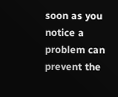soon as you notice a problem can prevent the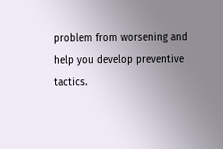problem from worsening and help you develop preventive tactics.